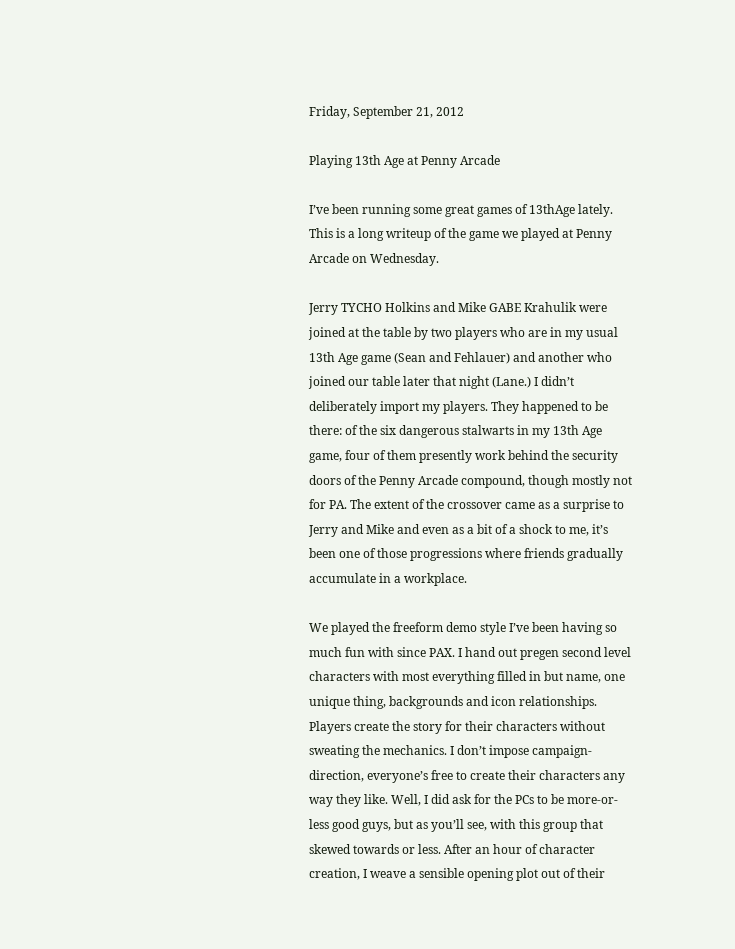Friday, September 21, 2012

Playing 13th Age at Penny Arcade

I’ve been running some great games of 13thAge lately. This is a long writeup of the game we played at Penny Arcade on Wednesday.

Jerry TYCHO Holkins and Mike GABE Krahulik were joined at the table by two players who are in my usual 13th Age game (Sean and Fehlauer) and another who joined our table later that night (Lane.) I didn’t deliberately import my players. They happened to be there: of the six dangerous stalwarts in my 13th Age game, four of them presently work behind the security doors of the Penny Arcade compound, though mostly not for PA. The extent of the crossover came as a surprise to Jerry and Mike and even as a bit of a shock to me, it’s been one of those progressions where friends gradually accumulate in a workplace.

We played the freeform demo style I’ve been having so much fun with since PAX. I hand out pregen second level characters with most everything filled in but name, one unique thing, backgrounds and icon relationships. Players create the story for their characters without sweating the mechanics. I don’t impose campaign-direction, everyone’s free to create their characters any way they like. Well, I did ask for the PCs to be more-or-less good guys, but as you’ll see, with this group that skewed towards or less. After an hour of character creation, I weave a sensible opening plot out of their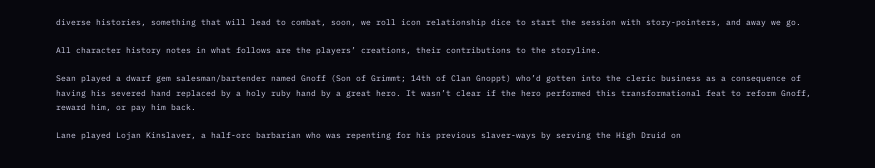diverse histories, something that will lead to combat, soon, we roll icon relationship dice to start the session with story-pointers, and away we go.

All character history notes in what follows are the players’ creations, their contributions to the storyline.

Sean played a dwarf gem salesman/bartender named Gnoff (Son of Grimmt; 14th of Clan Gnoppt) who’d gotten into the cleric business as a consequence of having his severed hand replaced by a holy ruby hand by a great hero. It wasn’t clear if the hero performed this transformational feat to reform Gnoff, reward him, or pay him back.

Lane played Lojan Kinslaver, a half-orc barbarian who was repenting for his previous slaver-ways by serving the High Druid on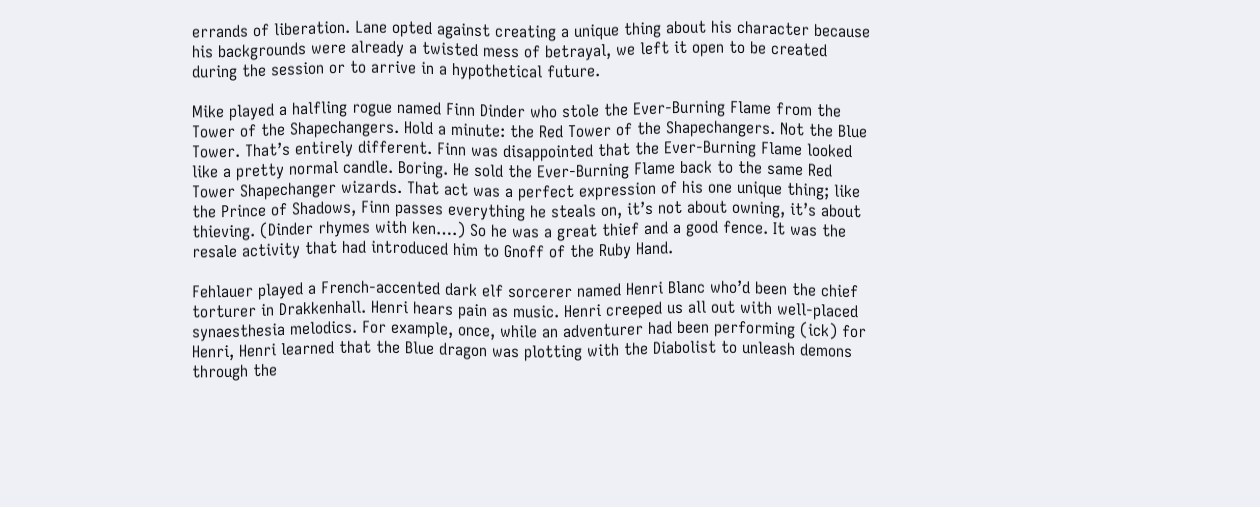errands of liberation. Lane opted against creating a unique thing about his character because his backgrounds were already a twisted mess of betrayal, we left it open to be created during the session or to arrive in a hypothetical future.

Mike played a halfling rogue named Finn Dinder who stole the Ever-Burning Flame from the Tower of the Shapechangers. Hold a minute: the Red Tower of the Shapechangers. Not the Blue Tower. That’s entirely different. Finn was disappointed that the Ever-Burning Flame looked like a pretty normal candle. Boring. He sold the Ever-Burning Flame back to the same Red Tower Shapechanger wizards. That act was a perfect expression of his one unique thing; like the Prince of Shadows, Finn passes everything he steals on, it’s not about owning, it’s about thieving. (Dinder rhymes with ken….) So he was a great thief and a good fence. It was the resale activity that had introduced him to Gnoff of the Ruby Hand.

Fehlauer played a French-accented dark elf sorcerer named Henri Blanc who’d been the chief torturer in Drakkenhall. Henri hears pain as music. Henri creeped us all out with well-placed synaesthesia melodics. For example, once, while an adventurer had been performing (ick) for Henri, Henri learned that the Blue dragon was plotting with the Diabolist to unleash demons through the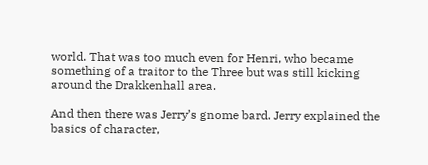world. That was too much even for Henri, who became something of a traitor to the Three but was still kicking around the Drakkenhall area.

And then there was Jerry’s gnome bard. Jerry explained the basics of character,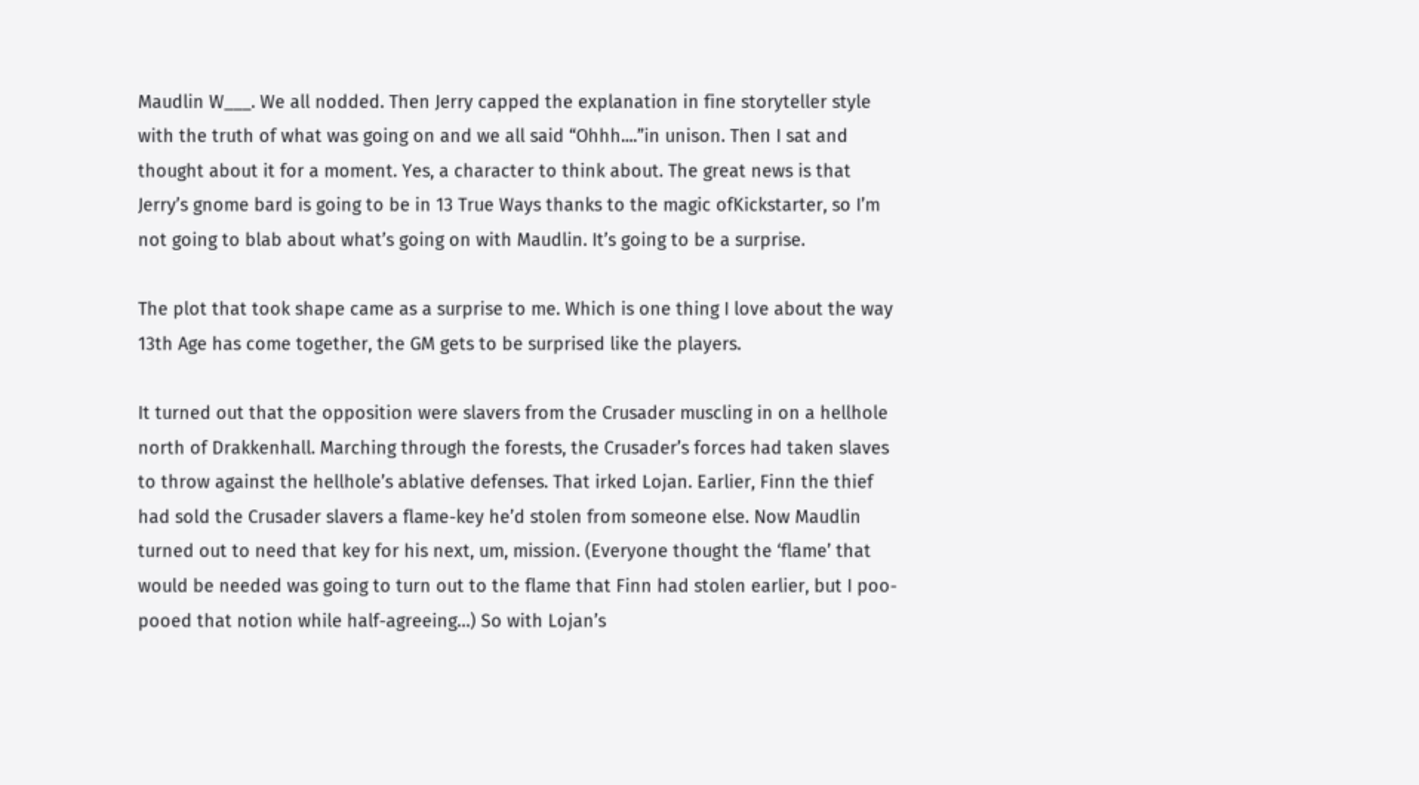Maudlin W___. We all nodded. Then Jerry capped the explanation in fine storyteller style with the truth of what was going on and we all said “Ohhh....”in unison. Then I sat and thought about it for a moment. Yes, a character to think about. The great news is that Jerry’s gnome bard is going to be in 13 True Ways thanks to the magic ofKickstarter, so I’m not going to blab about what’s going on with Maudlin. It’s going to be a surprise.

The plot that took shape came as a surprise to me. Which is one thing I love about the way 13th Age has come together, the GM gets to be surprised like the players.

It turned out that the opposition were slavers from the Crusader muscling in on a hellhole north of Drakkenhall. Marching through the forests, the Crusader’s forces had taken slaves to throw against the hellhole’s ablative defenses. That irked Lojan. Earlier, Finn the thief had sold the Crusader slavers a flame-key he’d stolen from someone else. Now Maudlin turned out to need that key for his next, um, mission. (Everyone thought the ‘flame’ that would be needed was going to turn out to the flame that Finn had stolen earlier, but I poo-pooed that notion while half-agreeing…) So with Lojan’s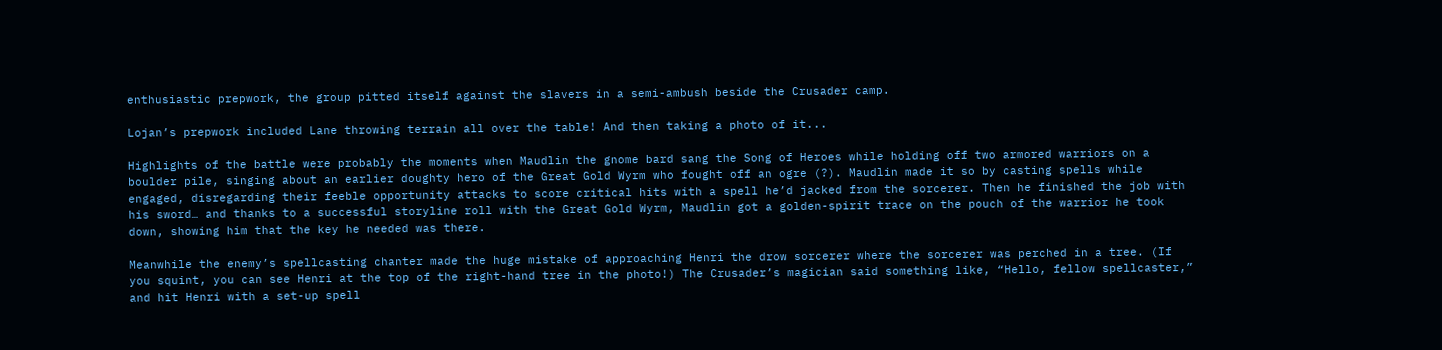enthusiastic prepwork, the group pitted itself against the slavers in a semi-ambush beside the Crusader camp.

Lojan’s prepwork included Lane throwing terrain all over the table! And then taking a photo of it...

Highlights of the battle were probably the moments when Maudlin the gnome bard sang the Song of Heroes while holding off two armored warriors on a boulder pile, singing about an earlier doughty hero of the Great Gold Wyrm who fought off an ogre (?). Maudlin made it so by casting spells while engaged, disregarding their feeble opportunity attacks to score critical hits with a spell he’d jacked from the sorcerer. Then he finished the job with his sword… and thanks to a successful storyline roll with the Great Gold Wyrm, Maudlin got a golden-spirit trace on the pouch of the warrior he took down, showing him that the key he needed was there.

Meanwhile the enemy’s spellcasting chanter made the huge mistake of approaching Henri the drow sorcerer where the sorcerer was perched in a tree. (If you squint, you can see Henri at the top of the right-hand tree in the photo!) The Crusader’s magician said something like, “Hello, fellow spellcaster,” and hit Henri with a set-up spell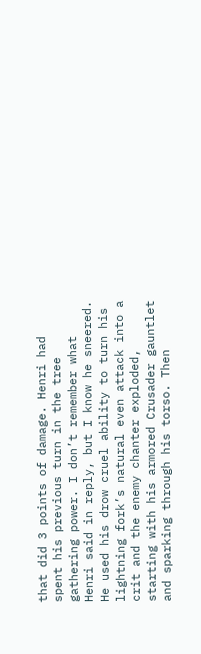that did 3 points of damage. Henri had spent his previous turn in the tree gathering power. I don’t remember what Henri said in reply, but I know he sneered. He used his drow cruel ability to turn his lightning fork’s natural even attack into a crit and the enemy chanter exploded, starting with his armored Crusader gauntlet and sparking through his torso. Then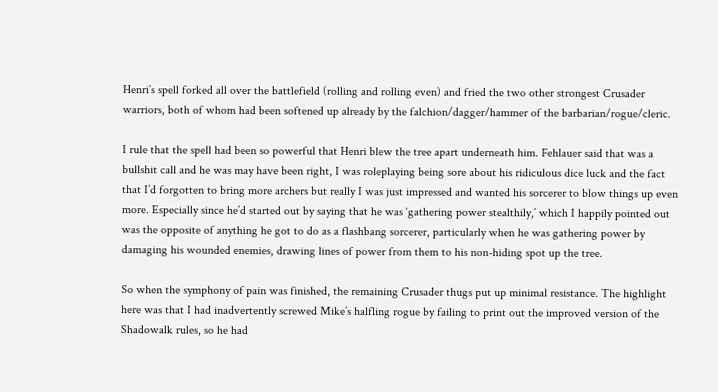Henri’s spell forked all over the battlefield (rolling and rolling even) and fried the two other strongest Crusader warriors, both of whom had been softened up already by the falchion/dagger/hammer of the barbarian/rogue/cleric.

I rule that the spell had been so powerful that Henri blew the tree apart underneath him. Fehlauer said that was a bullshit call and he was may have been right, I was roleplaying being sore about his ridiculous dice luck and the fact that I’d forgotten to bring more archers but really I was just impressed and wanted his sorcerer to blow things up even more. Especially since he’d started out by saying that he was ‘gathering power stealthily,’ which I happily pointed out was the opposite of anything he got to do as a flashbang sorcerer, particularly when he was gathering power by damaging his wounded enemies, drawing lines of power from them to his non-hiding spot up the tree.

So when the symphony of pain was finished, the remaining Crusader thugs put up minimal resistance. The highlight here was that I had inadvertently screwed Mike’s halfling rogue by failing to print out the improved version of the Shadowalk rules, so he had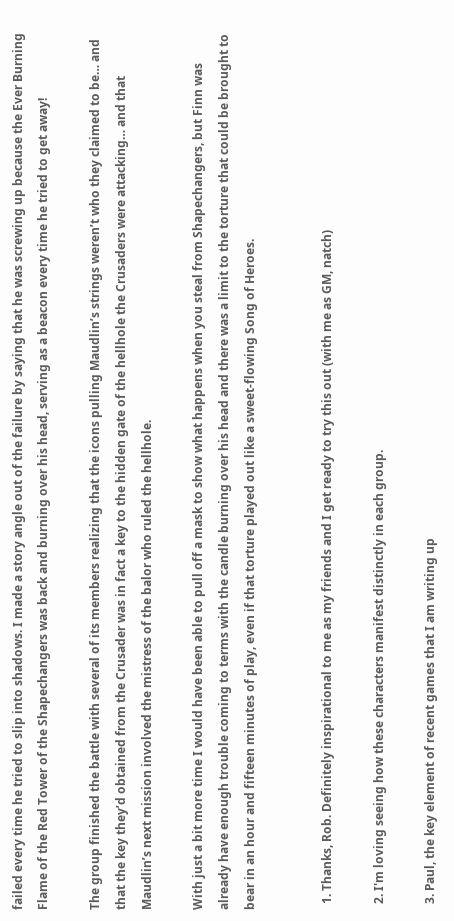failed every time he tried to slip into shadows. I made a story angle out of the failure by saying that he was screwing up because the Ever Burning Flame of the Red Tower of the Shapechangers was back and burning over his head, serving as a beacon every time he tried to get away!

The group finished the battle with several of its members realizing that the icons pulling Maudlin’s strings weren’t who they claimed to be… and that the key they’d obtained from the Crusader was in fact a key to the hidden gate of the hellhole the Crusaders were attacking… and that Maudlin’s next mission involved the mistress of the balor who ruled the hellhole.

With just a bit more time I would have been able to pull off a mask to show what happens when you steal from Shapechangers, but Finn was already have enough trouble coming to terms with the candle burning over his head and there was a limit to the torture that could be brought to bear in an hour and fifteen minutes of play, even if that torture played out like a sweet-flowing Song of Heroes.


  1. Thanks, Rob. Definitely inspirational to me as my friends and I get ready to try this out (with me as GM, natch)

  2. I'm loving seeing how these characters manifest distinctly in each group.

  3. Paul, the key element of recent games that I am writing up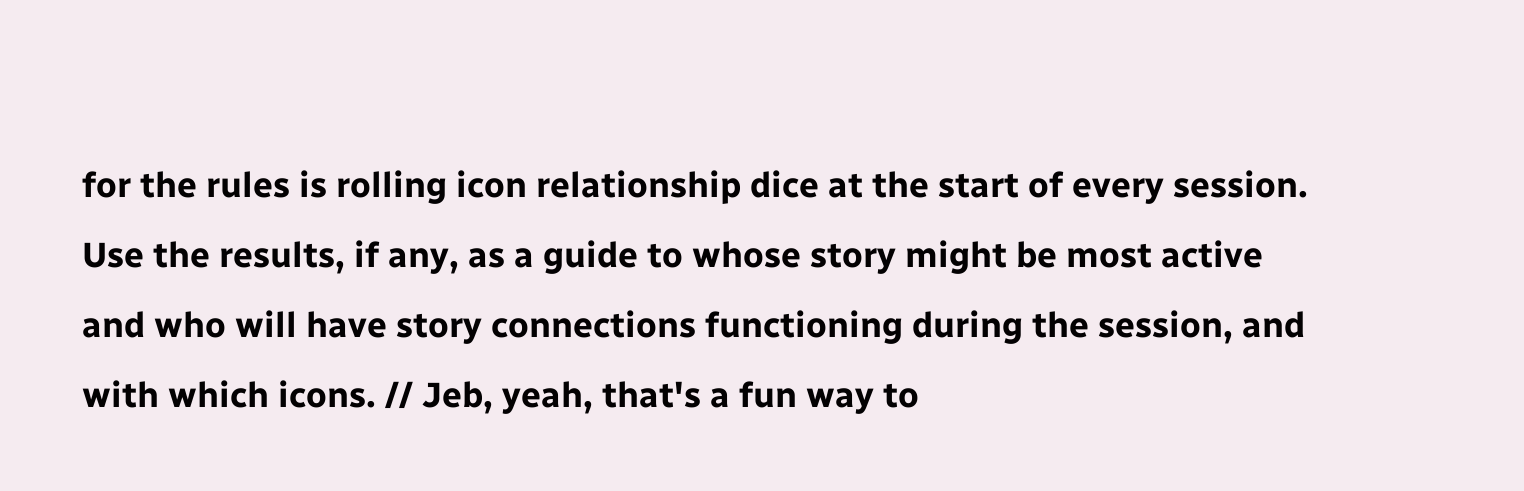for the rules is rolling icon relationship dice at the start of every session. Use the results, if any, as a guide to whose story might be most active and who will have story connections functioning during the session, and with which icons. // Jeb, yeah, that's a fun way to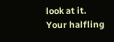look at it. Your halfling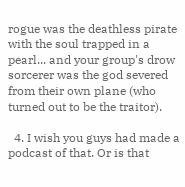rogue was the deathless pirate with the soul trapped in a pearl... and your group's drow sorcerer was the god severed from their own plane (who turned out to be the traitor).

  4. I wish you guys had made a podcast of that. Or is that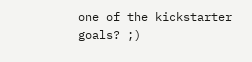one of the kickstarter goals? ;)